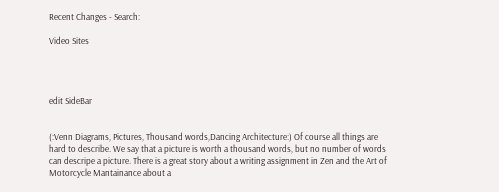Recent Changes - Search:

Video Sites




edit SideBar


(:Venn Diagrams, Pictures, Thousand words,Dancing Architecture:) Of course all things are hard to describe. We say that a picture is worth a thousand words, but no number of words can descripe a picture. There is a great story about a writing assignment in Zen and the Art of Motorcycle Mantainance about a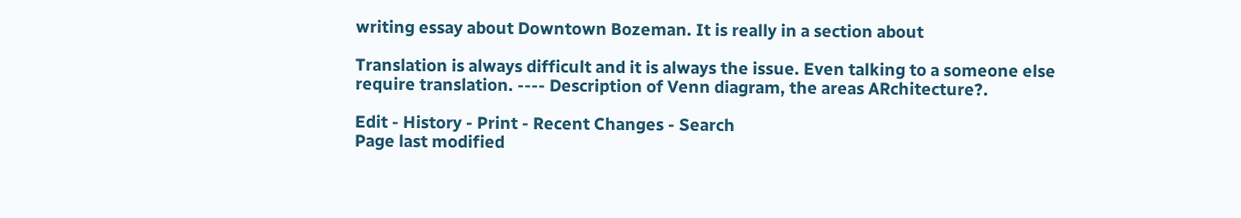writing essay about Downtown Bozeman. It is really in a section about

Translation is always difficult and it is always the issue. Even talking to a someone else require translation. ---- Description of Venn diagram, the areas ARchitecture?.

Edit - History - Print - Recent Changes - Search
Page last modified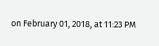on February 01, 2018, at 11:23 PM